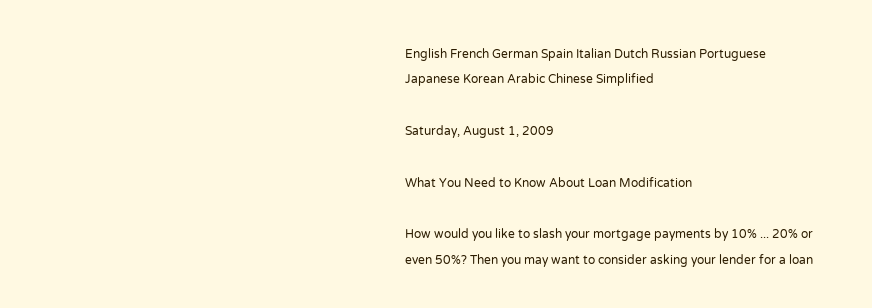English French German Spain Italian Dutch Russian Portuguese Japanese Korean Arabic Chinese Simplified

Saturday, August 1, 2009

What You Need to Know About Loan Modification

How would you like to slash your mortgage payments by 10% ... 20% or even 50%? Then you may want to consider asking your lender for a loan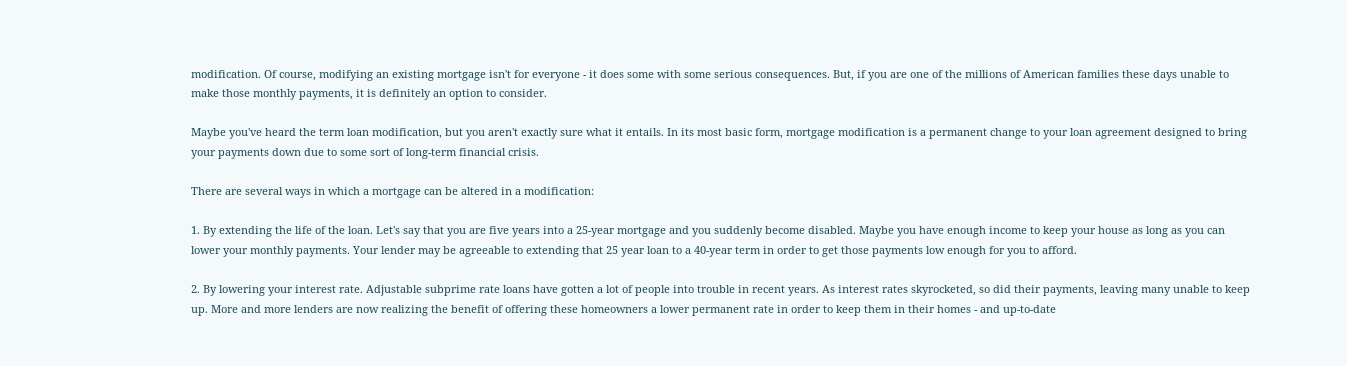modification. Of course, modifying an existing mortgage isn't for everyone - it does some with some serious consequences. But, if you are one of the millions of American families these days unable to make those monthly payments, it is definitely an option to consider.

Maybe you've heard the term loan modification, but you aren't exactly sure what it entails. In its most basic form, mortgage modification is a permanent change to your loan agreement designed to bring your payments down due to some sort of long-term financial crisis.

There are several ways in which a mortgage can be altered in a modification:

1. By extending the life of the loan. Let's say that you are five years into a 25-year mortgage and you suddenly become disabled. Maybe you have enough income to keep your house as long as you can lower your monthly payments. Your lender may be agreeable to extending that 25 year loan to a 40-year term in order to get those payments low enough for you to afford.

2. By lowering your interest rate. Adjustable subprime rate loans have gotten a lot of people into trouble in recent years. As interest rates skyrocketed, so did their payments, leaving many unable to keep up. More and more lenders are now realizing the benefit of offering these homeowners a lower permanent rate in order to keep them in their homes - and up-to-date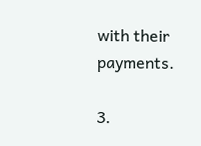with their payments.

3.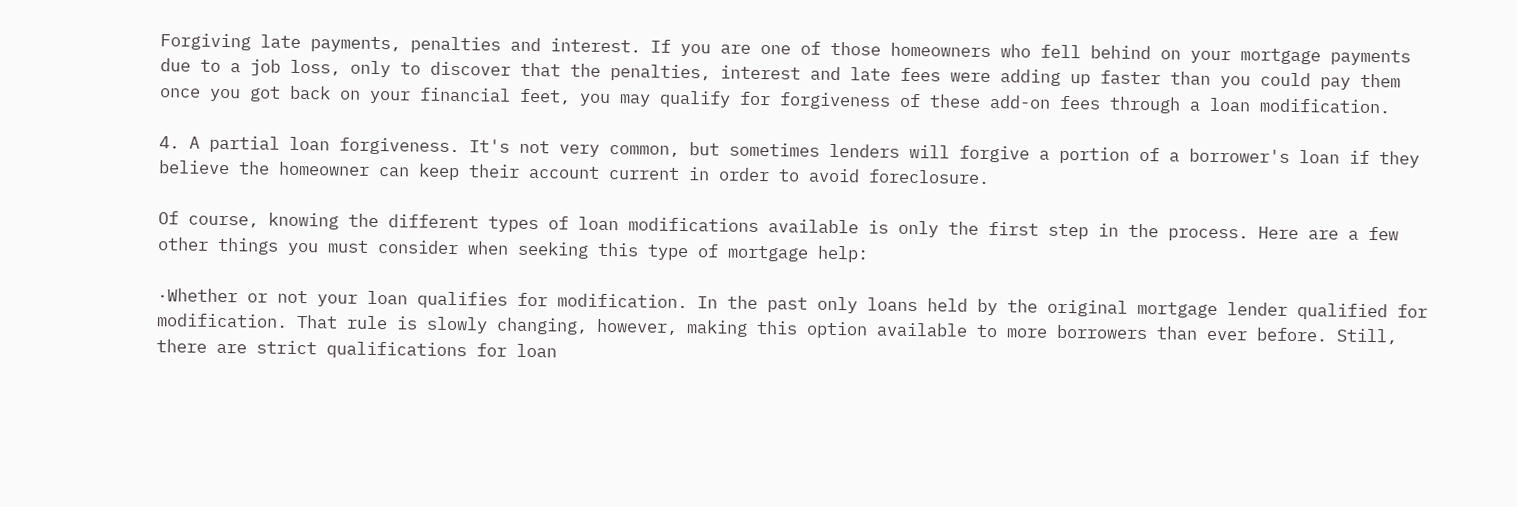Forgiving late payments, penalties and interest. If you are one of those homeowners who fell behind on your mortgage payments due to a job loss, only to discover that the penalties, interest and late fees were adding up faster than you could pay them once you got back on your financial feet, you may qualify for forgiveness of these add-on fees through a loan modification.

4. A partial loan forgiveness. It's not very common, but sometimes lenders will forgive a portion of a borrower's loan if they believe the homeowner can keep their account current in order to avoid foreclosure.

Of course, knowing the different types of loan modifications available is only the first step in the process. Here are a few other things you must consider when seeking this type of mortgage help:

·Whether or not your loan qualifies for modification. In the past only loans held by the original mortgage lender qualified for modification. That rule is slowly changing, however, making this option available to more borrowers than ever before. Still, there are strict qualifications for loan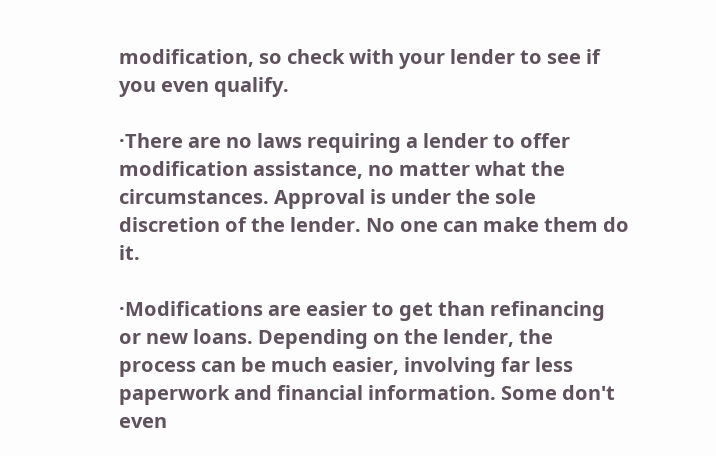modification, so check with your lender to see if you even qualify.

·There are no laws requiring a lender to offer modification assistance, no matter what the circumstances. Approval is under the sole discretion of the lender. No one can make them do it.

·Modifications are easier to get than refinancing or new loans. Depending on the lender, the process can be much easier, involving far less paperwork and financial information. Some don't even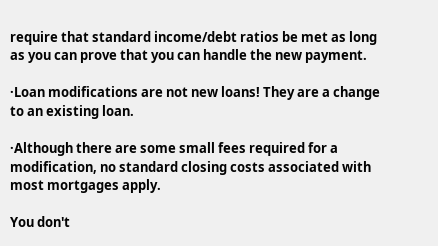require that standard income/debt ratios be met as long as you can prove that you can handle the new payment.

·Loan modifications are not new loans! They are a change to an existing loan.

·Although there are some small fees required for a modification, no standard closing costs associated with most mortgages apply.

You don't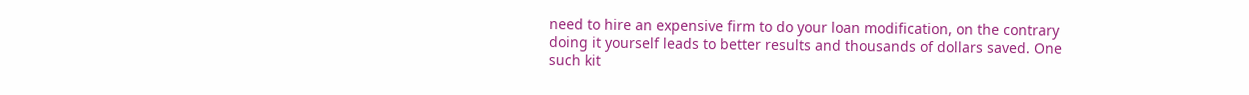need to hire an expensive firm to do your loan modification, on the contrary doing it yourself leads to better results and thousands of dollars saved. One such kit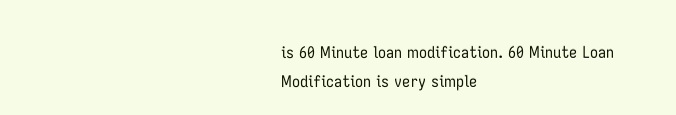is 60 Minute loan modification. 60 Minute Loan Modification is very simple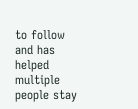to follow and has helped multiple people stay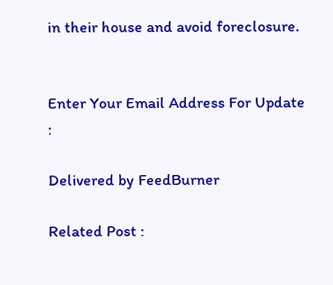in their house and avoid foreclosure.


Enter Your Email Address For Update :

Delivered by FeedBurner

Related Post :